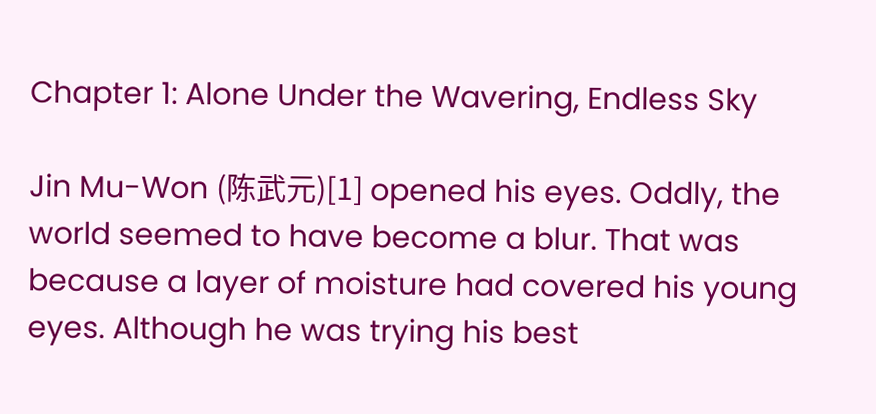Chapter 1: Alone Under the Wavering, Endless Sky

Jin Mu-Won (陈武元)[1] opened his eyes. Oddly, the world seemed to have become a blur. That was because a layer of moisture had covered his young eyes. Although he was trying his best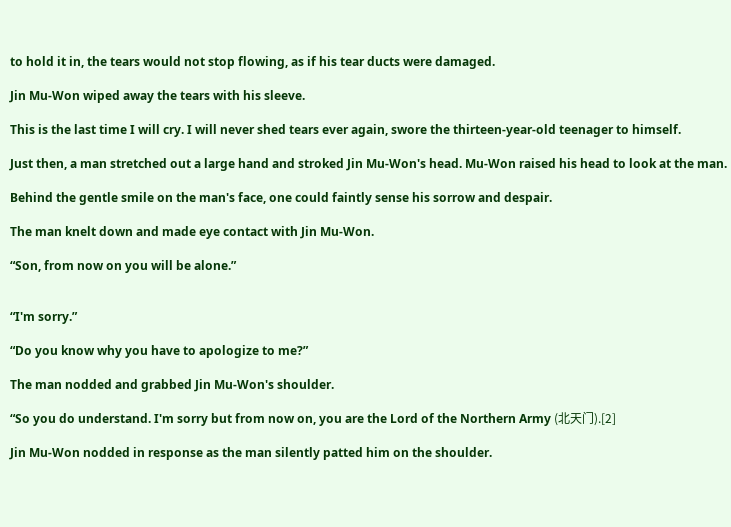to hold it in, the tears would not stop flowing, as if his tear ducts were damaged.

Jin Mu-Won wiped away the tears with his sleeve.

This is the last time I will cry. I will never shed tears ever again, swore the thirteen-year-old teenager to himself.

Just then, a man stretched out a large hand and stroked Jin Mu-Won's head. Mu-Won raised his head to look at the man.

Behind the gentle smile on the man's face, one could faintly sense his sorrow and despair.

The man knelt down and made eye contact with Jin Mu-Won.

“Son, from now on you will be alone.”


“I'm sorry.”

“Do you know why you have to apologize to me?”

The man nodded and grabbed Jin Mu-Won's shoulder.

“So you do understand. I'm sorry but from now on, you are the Lord of the Northern Army (北天门).[2]

Jin Mu-Won nodded in response as the man silently patted him on the shoulder.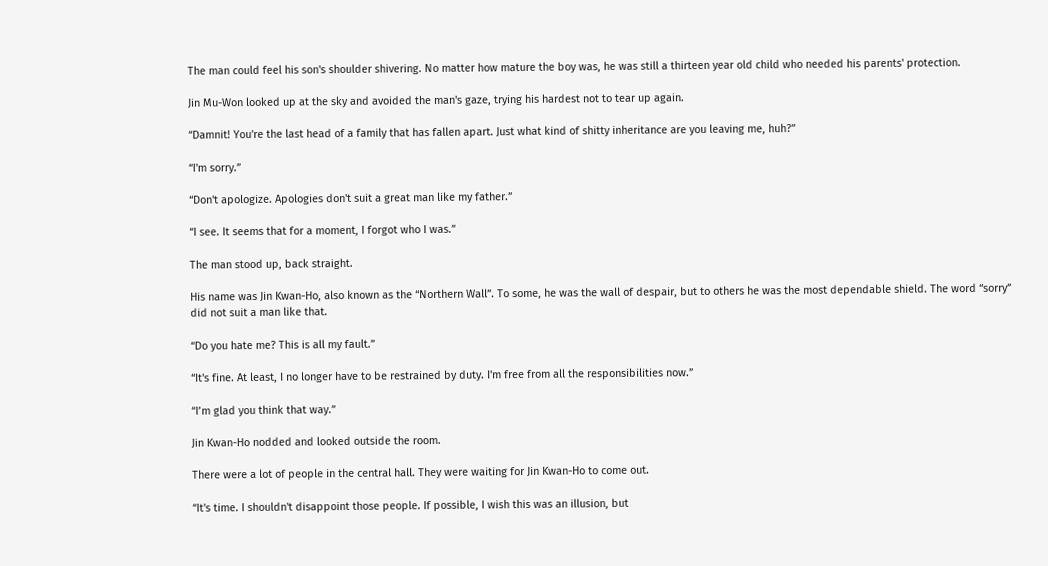The man could feel his son's shoulder shivering. No matter how mature the boy was, he was still a thirteen year old child who needed his parents' protection.

Jin Mu-Won looked up at the sky and avoided the man's gaze, trying his hardest not to tear up again.

“Damnit! You're the last head of a family that has fallen apart. Just what kind of shitty inheritance are you leaving me, huh?”

“I'm sorry.”

“Don't apologize. Apologies don't suit a great man like my father.”

“I see. It seems that for a moment, I forgot who I was.”

The man stood up, back straight.

His name was Jin Kwan-Ho, also known as the “Northern Wall”. To some, he was the wall of despair, but to others he was the most dependable shield. The word “sorry” did not suit a man like that.

“Do you hate me? This is all my fault.”

“It's fine. At least, I no longer have to be restrained by duty. I'm free from all the responsibilities now.”

“I’m glad you think that way.”

Jin Kwan-Ho nodded and looked outside the room.

There were a lot of people in the central hall. They were waiting for Jin Kwan-Ho to come out.

“It's time. I shouldn't disappoint those people. If possible, I wish this was an illusion, but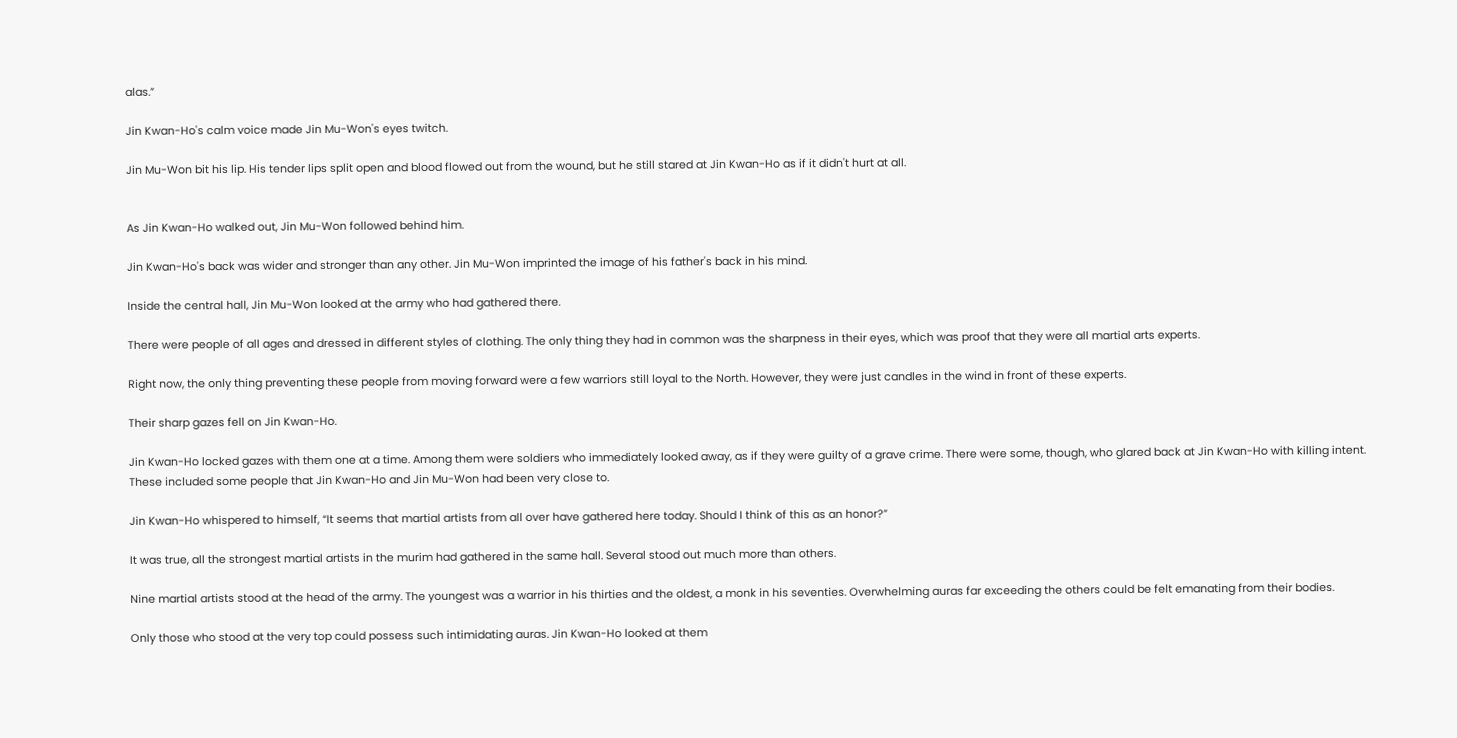alas.”

Jin Kwan-Ho's calm voice made Jin Mu-Won's eyes twitch.

Jin Mu-Won bit his lip. His tender lips split open and blood flowed out from the wound, but he still stared at Jin Kwan-Ho as if it didn't hurt at all.


As Jin Kwan-Ho walked out, Jin Mu-Won followed behind him.

Jin Kwan-Ho's back was wider and stronger than any other. Jin Mu-Won imprinted the image of his father's back in his mind.

Inside the central hall, Jin Mu-Won looked at the army who had gathered there.

There were people of all ages and dressed in different styles of clothing. The only thing they had in common was the sharpness in their eyes, which was proof that they were all martial arts experts.

Right now, the only thing preventing these people from moving forward were a few warriors still loyal to the North. However, they were just candles in the wind in front of these experts.

Their sharp gazes fell on Jin Kwan-Ho.

Jin Kwan-Ho locked gazes with them one at a time. Among them were soldiers who immediately looked away, as if they were guilty of a grave crime. There were some, though, who glared back at Jin Kwan-Ho with killing intent. These included some people that Jin Kwan-Ho and Jin Mu-Won had been very close to.

Jin Kwan-Ho whispered to himself, “It seems that martial artists from all over have gathered here today. Should I think of this as an honor?”

It was true, all the strongest martial artists in the murim had gathered in the same hall. Several stood out much more than others.

Nine martial artists stood at the head of the army. The youngest was a warrior in his thirties and the oldest, a monk in his seventies. Overwhelming auras far exceeding the others could be felt emanating from their bodies.

Only those who stood at the very top could possess such intimidating auras. Jin Kwan-Ho looked at them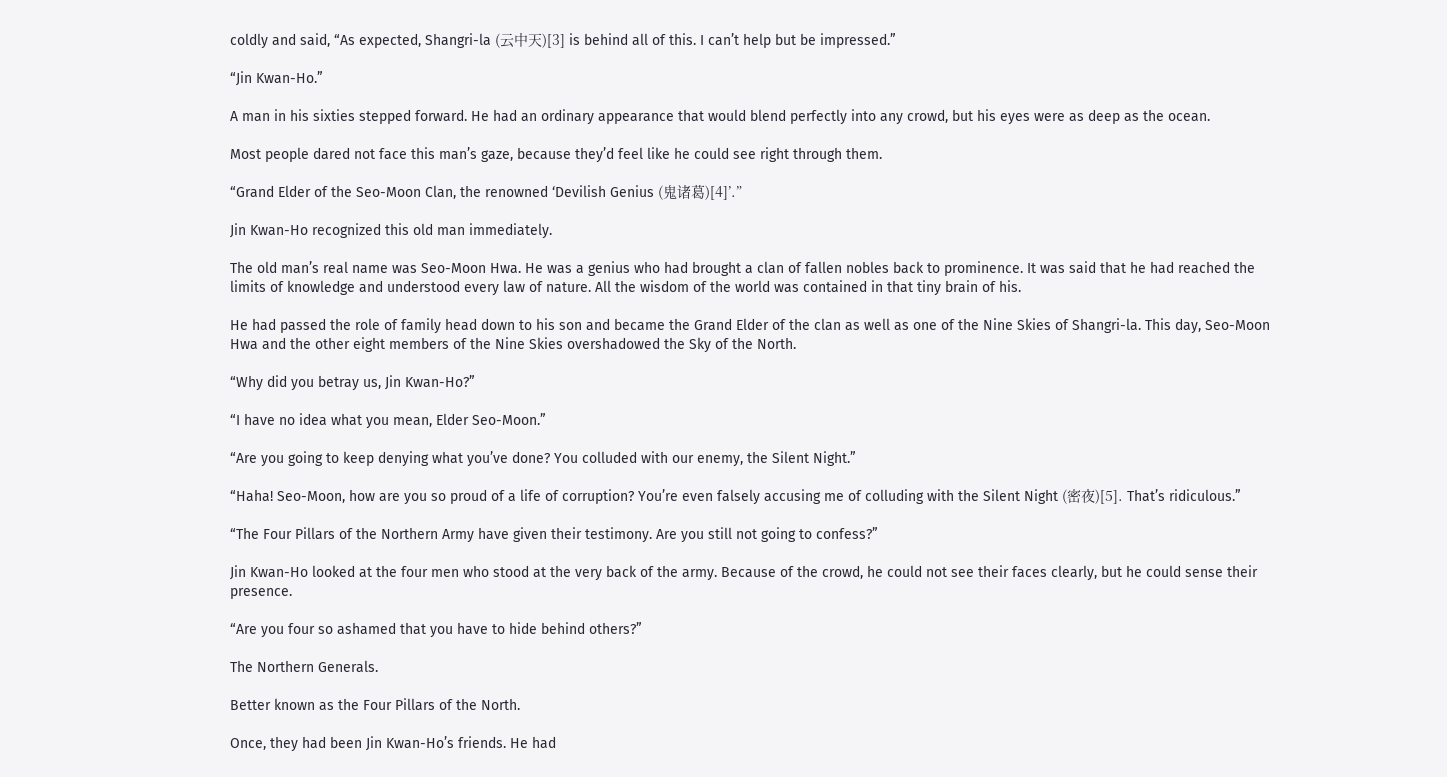coldly and said, “As expected, Shangri-la (云中天)[3] is behind all of this. I can’t help but be impressed.”

“Jin Kwan-Ho.”

A man in his sixties stepped forward. He had an ordinary appearance that would blend perfectly into any crowd, but his eyes were as deep as the ocean.

Most people dared not face this man’s gaze, because they’d feel like he could see right through them.

“Grand Elder of the Seo-Moon Clan, the renowned ‘Devilish Genius (鬼诸葛)[4]’.”

Jin Kwan-Ho recognized this old man immediately.

The old man’s real name was Seo-Moon Hwa. He was a genius who had brought a clan of fallen nobles back to prominence. It was said that he had reached the limits of knowledge and understood every law of nature. All the wisdom of the world was contained in that tiny brain of his.

He had passed the role of family head down to his son and became the Grand Elder of the clan as well as one of the Nine Skies of Shangri-la. This day, Seo-Moon Hwa and the other eight members of the Nine Skies overshadowed the Sky of the North.

“Why did you betray us, Jin Kwan-Ho?”

“I have no idea what you mean, Elder Seo-Moon.”

“Are you going to keep denying what you’ve done? You colluded with our enemy, the Silent Night.”

“Haha! Seo-Moon, how are you so proud of a life of corruption? You’re even falsely accusing me of colluding with the Silent Night (密夜)[5]. That’s ridiculous.”

“The Four Pillars of the Northern Army have given their testimony. Are you still not going to confess?”

Jin Kwan-Ho looked at the four men who stood at the very back of the army. Because of the crowd, he could not see their faces clearly, but he could sense their presence.

“Are you four so ashamed that you have to hide behind others?”

The Northern Generals.

Better known as the Four Pillars of the North.

Once, they had been Jin Kwan-Ho’s friends. He had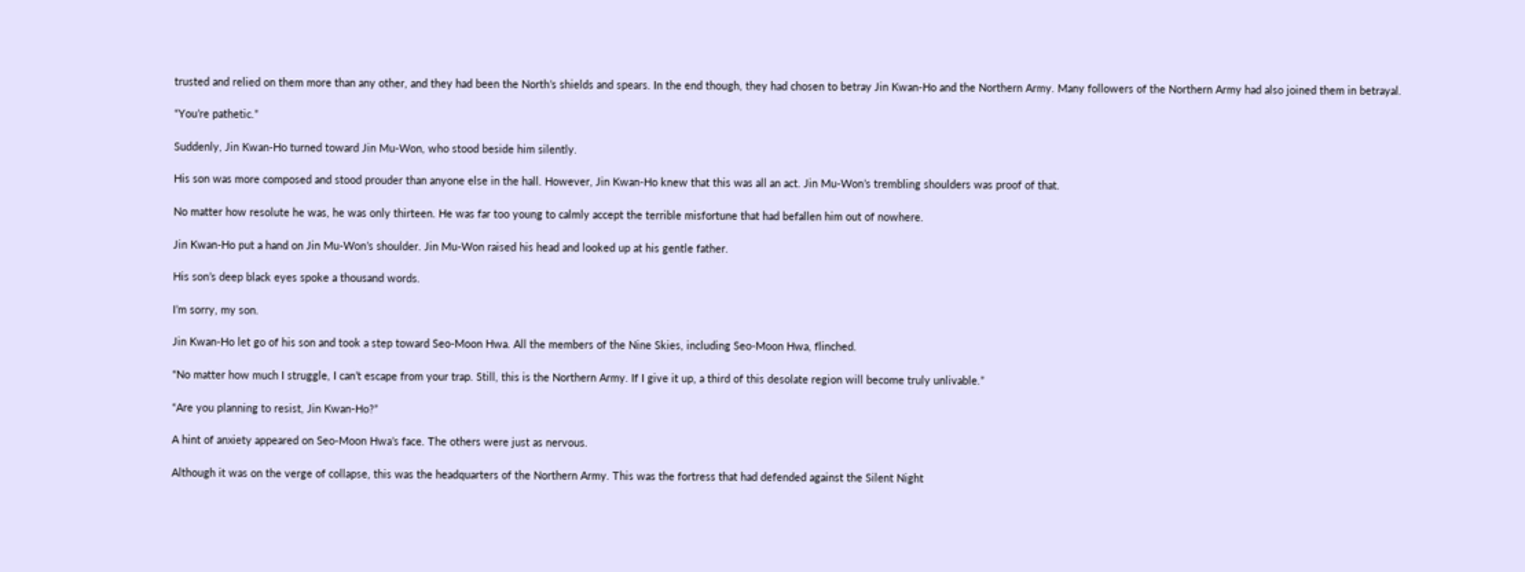trusted and relied on them more than any other, and they had been the North’s shields and spears. In the end though, they had chosen to betray Jin Kwan-Ho and the Northern Army. Many followers of the Northern Army had also joined them in betrayal.

“You’re pathetic.”

Suddenly, Jin Kwan-Ho turned toward Jin Mu-Won, who stood beside him silently.

His son was more composed and stood prouder than anyone else in the hall. However, Jin Kwan-Ho knew that this was all an act. Jin Mu-Won’s trembling shoulders was proof of that.

No matter how resolute he was, he was only thirteen. He was far too young to calmly accept the terrible misfortune that had befallen him out of nowhere.

Jin Kwan-Ho put a hand on Jin Mu-Won’s shoulder. Jin Mu-Won raised his head and looked up at his gentle father.

His son’s deep black eyes spoke a thousand words.

I’m sorry, my son.

Jin Kwan-Ho let go of his son and took a step toward Seo-Moon Hwa. All the members of the Nine Skies, including Seo-Moon Hwa, flinched.

“No matter how much I struggle, I can’t escape from your trap. Still, this is the Northern Army. If I give it up, a third of this desolate region will become truly unlivable.”

“Are you planning to resist, Jin Kwan-Ho?”

A hint of anxiety appeared on Seo-Moon Hwa’s face. The others were just as nervous.

Although it was on the verge of collapse, this was the headquarters of the Northern Army. This was the fortress that had defended against the Silent Night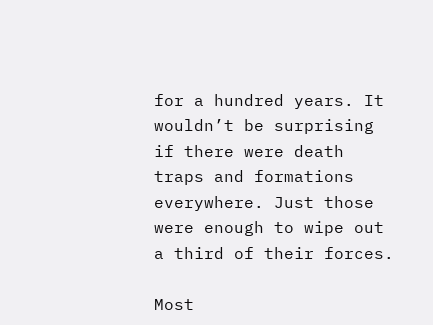for a hundred years. It wouldn’t be surprising if there were death traps and formations everywhere. Just those were enough to wipe out a third of their forces.

Most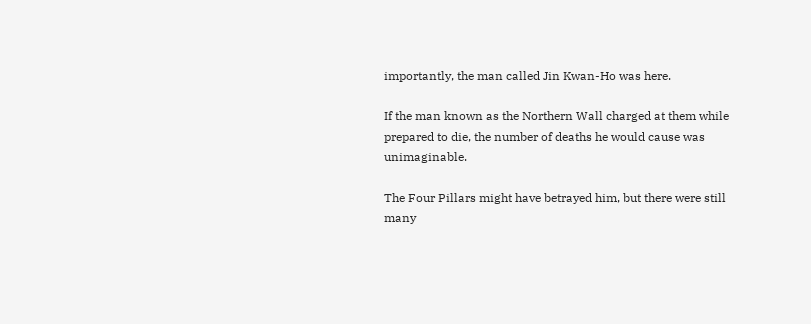importantly, the man called Jin Kwan-Ho was here.

If the man known as the Northern Wall charged at them while prepared to die, the number of deaths he would cause was unimaginable.

The Four Pillars might have betrayed him, but there were still many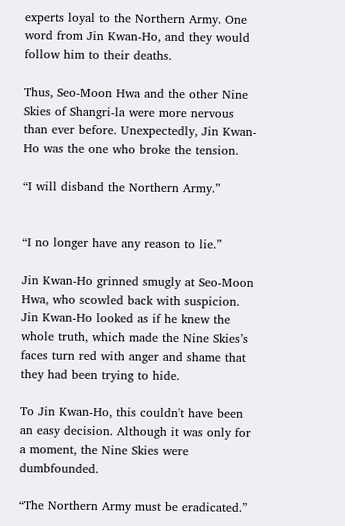experts loyal to the Northern Army. One word from Jin Kwan-Ho, and they would follow him to their deaths.

Thus, Seo-Moon Hwa and the other Nine Skies of Shangri-la were more nervous than ever before. Unexpectedly, Jin Kwan-Ho was the one who broke the tension.

“I will disband the Northern Army.”


“I no longer have any reason to lie.”

Jin Kwan-Ho grinned smugly at Seo-Moon Hwa, who scowled back with suspicion. Jin Kwan-Ho looked as if he knew the whole truth, which made the Nine Skies’s faces turn red with anger and shame that they had been trying to hide.

To Jin Kwan-Ho, this couldn't have been an easy decision. Although it was only for a moment, the Nine Skies were dumbfounded.

“The Northern Army must be eradicated.”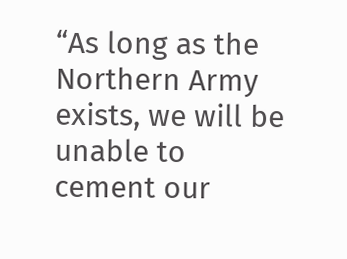“As long as the Northern Army exists, we will be unable to cement our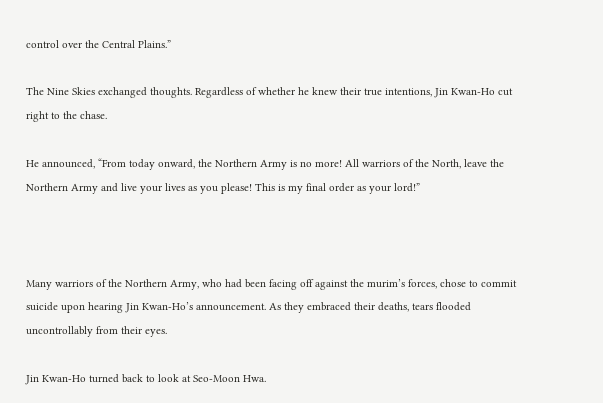control over the Central Plains.”

The Nine Skies exchanged thoughts. Regardless of whether he knew their true intentions, Jin Kwan-Ho cut right to the chase.

He announced, “From today onward, the Northern Army is no more! All warriors of the North, leave the Northern Army and live your lives as you please! This is my final order as your lord!”



Many warriors of the Northern Army, who had been facing off against the murim’s forces, chose to commit suicide upon hearing Jin Kwan-Ho’s announcement. As they embraced their deaths, tears flooded uncontrollably from their eyes.

Jin Kwan-Ho turned back to look at Seo-Moon Hwa.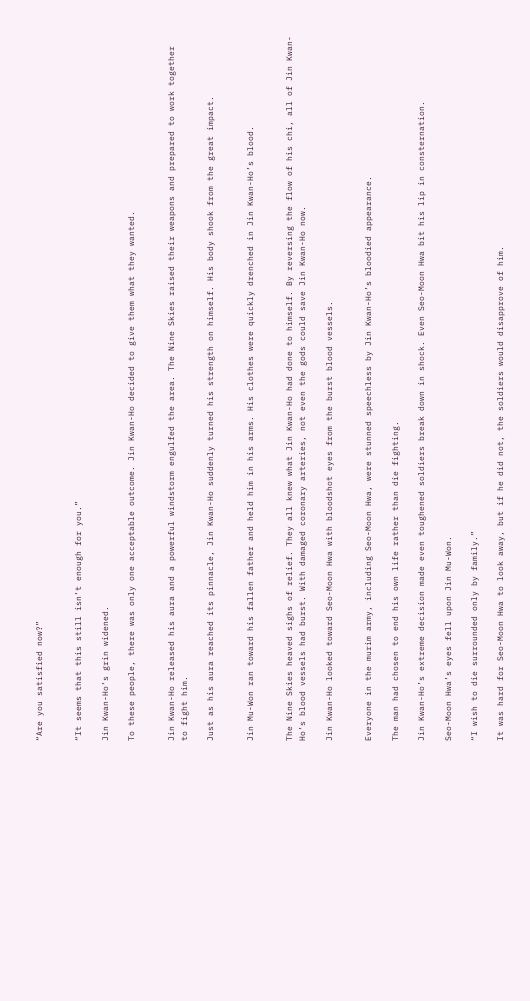“Are you satisfied now?”


“It seems that this still isn’t enough for you.”

Jin Kwan-Ho’s grin widened.

To these people, there was only one acceptable outcome. Jin Kwan-Ho decided to give them what they wanted.


Jin Kwan-Ho released his aura and a powerful windstorm engulfed the area. The Nine Skies raised their weapons and prepared to work together to fight him.

Just as his aura reached its pinnacle, Jin Kwan-Ho suddenly turned his strength on himself. His body shook from the great impact.


Jin Mu-Won ran toward his fallen father and held him in his arms. His clothes were quickly drenched in Jin Kwan-Ho’s blood.


The Nine Skies heaved sighs of relief. They all knew what Jin Kwan-Ho had done to himself. By reversing the flow of his chi, all of Jin Kwan-Ho’s blood vessels had burst. With damaged coronary arteries, not even the gods could save Jin Kwan-Ho now.

Jin Kwan-Ho looked toward Seo-Moon Hwa with bloodshot eyes from the burst blood vessels.


Everyone in the murim army, including Seo-Moon Hwa, were stunned speechless by Jin Kwan-Ho’s bloodied appearance.

The man had chosen to end his own life rather than die fighting.

Jin Kwan-Ho’s extreme decision made even toughened soldiers break down in shock. Even Seo-Moon Hwa bit his lip in consternation.

Seo-Moon Hwa’s eyes fell upon Jin Mu-Won.

“I wish to die surrounded only by family.”

It was hard for Seo-Moon Hwa to look away, but if he did not, the soldiers would disapprove of him.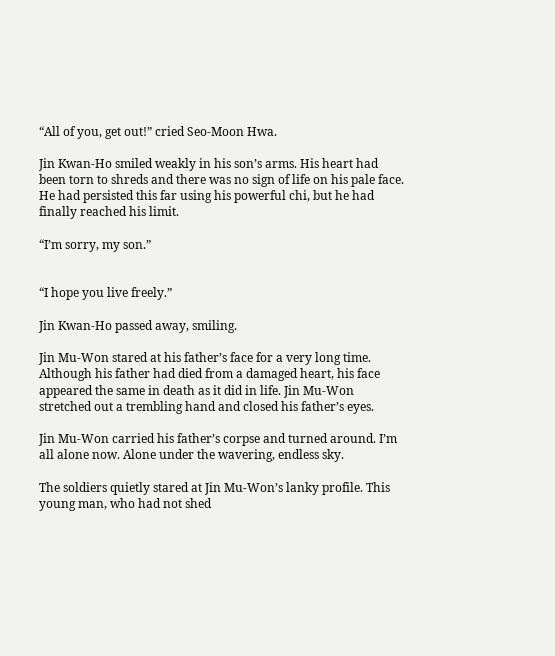“All of you, get out!” cried Seo-Moon Hwa.

Jin Kwan-Ho smiled weakly in his son’s arms. His heart had been torn to shreds and there was no sign of life on his pale face. He had persisted this far using his powerful chi, but he had finally reached his limit.

“I’m sorry, my son.”


“I hope you live freely.”

Jin Kwan-Ho passed away, smiling.

Jin Mu-Won stared at his father’s face for a very long time. Although his father had died from a damaged heart, his face appeared the same in death as it did in life. Jin Mu-Won stretched out a trembling hand and closed his father’s eyes.

Jin Mu-Won carried his father’s corpse and turned around. I’m all alone now. Alone under the wavering, endless sky.

The soldiers quietly stared at Jin Mu-Won’s lanky profile. This young man, who had not shed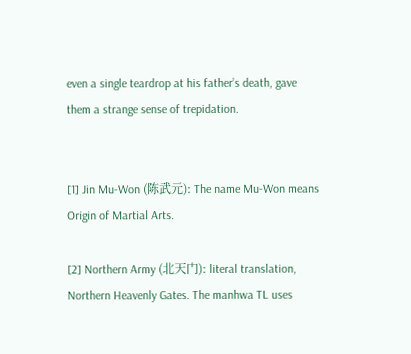even a single teardrop at his father’s death, gave them a strange sense of trepidation.


[1] Jin Mu-Won (陈武元): The name Mu-Won means Origin of Martial Arts.

[2] Northern Army (北天门): literal translation, Northern Heavenly Gates. The manhwa TL uses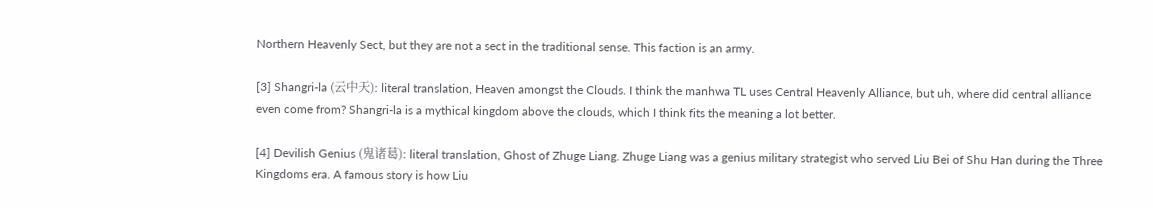Northern Heavenly Sect, but they are not a sect in the traditional sense. This faction is an army.

[3] Shangri-la (云中天): literal translation, Heaven amongst the Clouds. I think the manhwa TL uses Central Heavenly Alliance, but uh, where did central alliance even come from? Shangri-la is a mythical kingdom above the clouds, which I think fits the meaning a lot better.

[4] Devilish Genius (鬼诸葛): literal translation, Ghost of Zhuge Liang. Zhuge Liang was a genius military strategist who served Liu Bei of Shu Han during the Three Kingdoms era. A famous story is how Liu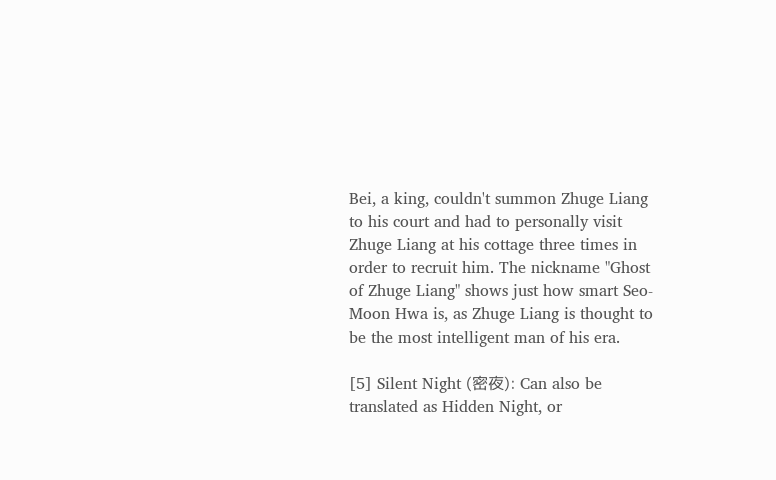Bei, a king, couldn't summon Zhuge Liang to his court and had to personally visit Zhuge Liang at his cottage three times in order to recruit him. The nickname "Ghost of Zhuge Liang" shows just how smart Seo-Moon Hwa is, as Zhuge Liang is thought to be the most intelligent man of his era.

[5] Silent Night (密夜): Can also be translated as Hidden Night, or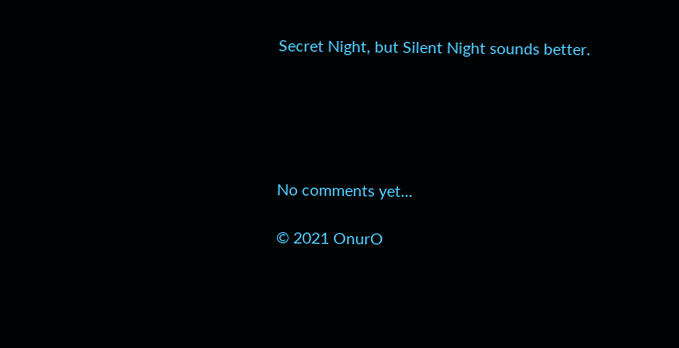Secret Night, but Silent Night sounds better.





No comments yet...

© 2021 OnurO